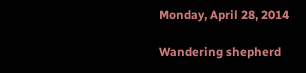Monday, April 28, 2014

Wandering shepherd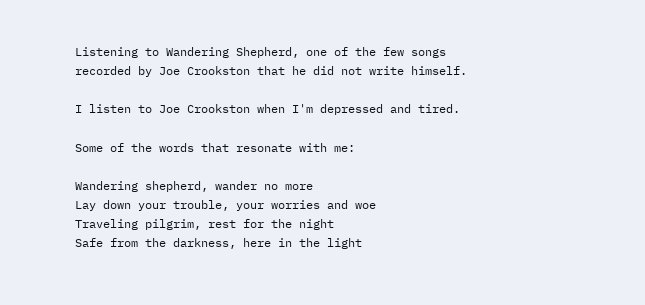Listening to Wandering Shepherd, one of the few songs recorded by Joe Crookston that he did not write himself.

I listen to Joe Crookston when I'm depressed and tired.

Some of the words that resonate with me:

Wandering shepherd, wander no more
Lay down your trouble, your worries and woe
Traveling pilgrim, rest for the night
Safe from the darkness, here in the light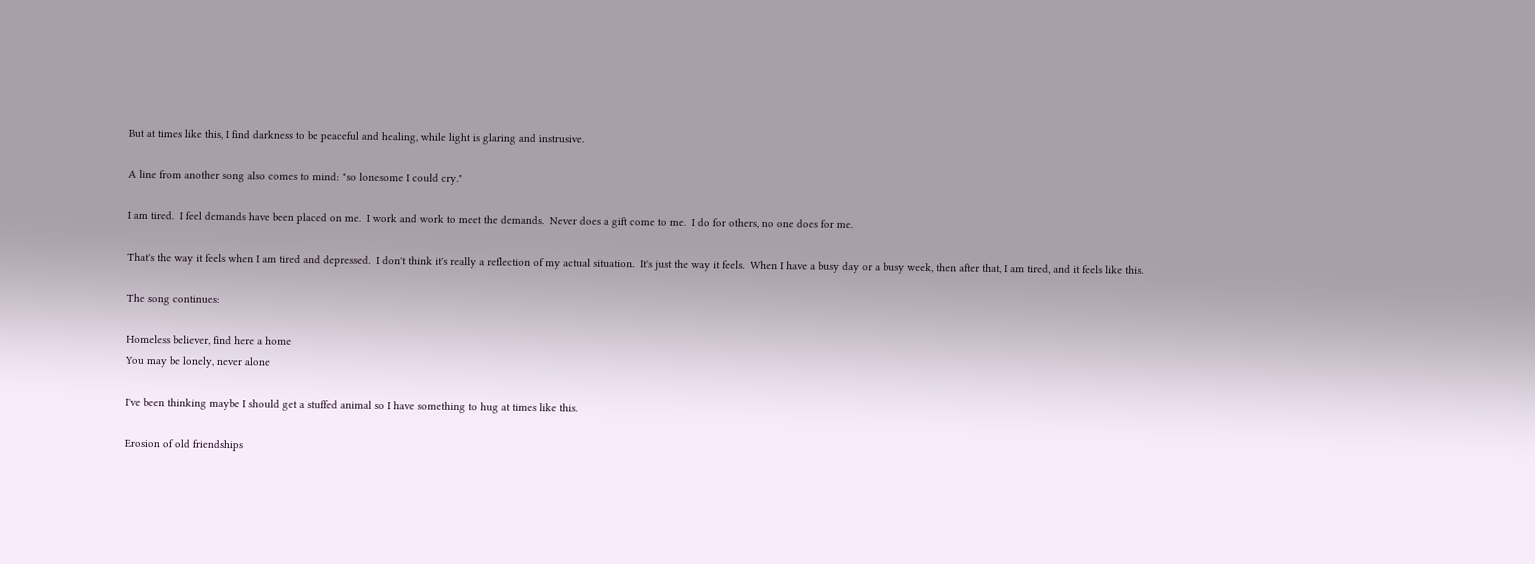But at times like this, I find darkness to be peaceful and healing, while light is glaring and instrusive.

A line from another song also comes to mind: "so lonesome I could cry."

I am tired.  I feel demands have been placed on me.  I work and work to meet the demands.  Never does a gift come to me.  I do for others, no one does for me.

That's the way it feels when I am tired and depressed.  I don't think it's really a reflection of my actual situation.  It's just the way it feels.  When I have a busy day or a busy week, then after that, I am tired, and it feels like this.

The song continues:

Homeless believer, find here a home
You may be lonely, never alone

I've been thinking maybe I should get a stuffed animal so I have something to hug at times like this.

Erosion of old friendships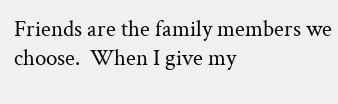Friends are the family members we choose.  When I give my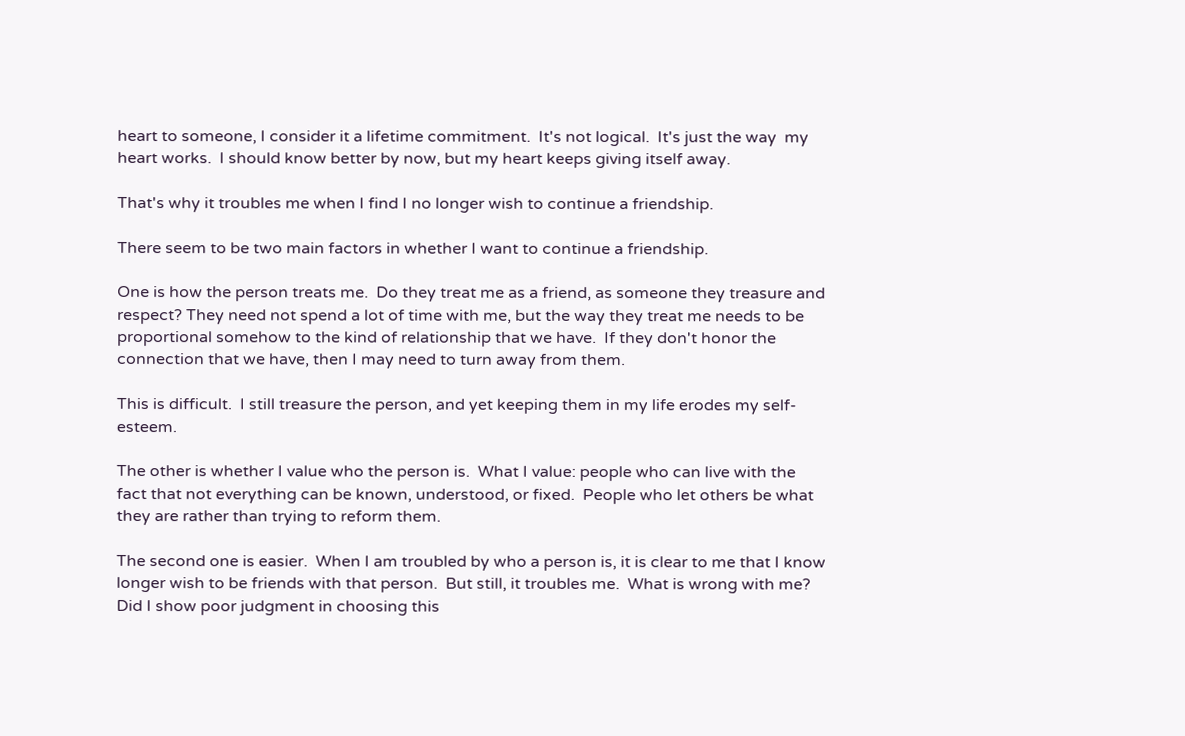heart to someone, I consider it a lifetime commitment.  It's not logical.  It's just the way  my heart works.  I should know better by now, but my heart keeps giving itself away.

That's why it troubles me when I find I no longer wish to continue a friendship.

There seem to be two main factors in whether I want to continue a friendship.

One is how the person treats me.  Do they treat me as a friend, as someone they treasure and respect? They need not spend a lot of time with me, but the way they treat me needs to be proportional somehow to the kind of relationship that we have.  If they don't honor the connection that we have, then I may need to turn away from them.

This is difficult.  I still treasure the person, and yet keeping them in my life erodes my self-esteem.

The other is whether I value who the person is.  What I value: people who can live with the fact that not everything can be known, understood, or fixed.  People who let others be what they are rather than trying to reform them.

The second one is easier.  When I am troubled by who a person is, it is clear to me that I know longer wish to be friends with that person.  But still, it troubles me.  What is wrong with me? Did I show poor judgment in choosing this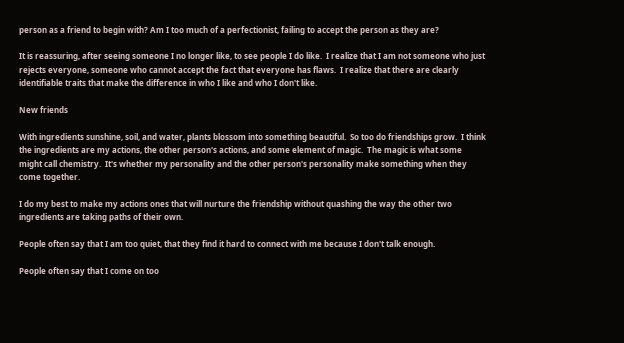person as a friend to begin with? Am I too much of a perfectionist, failing to accept the person as they are?

It is reassuring, after seeing someone I no longer like, to see people I do like.  I realize that I am not someone who just rejects everyone, someone who cannot accept the fact that everyone has flaws.  I realize that there are clearly identifiable traits that make the difference in who I like and who I don't like.

New friends

With ingredients sunshine, soil, and water, plants blossom into something beautiful.  So too do friendships grow.  I think the ingredients are my actions, the other person's actions, and some element of magic.  The magic is what some might call chemistry.  It's whether my personality and the other person's personality make something when they come together.

I do my best to make my actions ones that will nurture the friendship without quashing the way the other two ingredients are taking paths of their own.

People often say that I am too quiet, that they find it hard to connect with me because I don't talk enough.

People often say that I come on too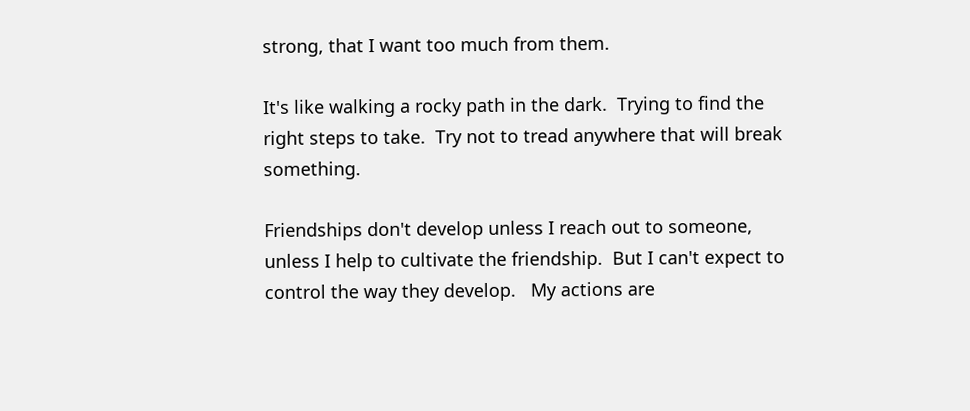strong, that I want too much from them.

It's like walking a rocky path in the dark.  Trying to find the right steps to take.  Try not to tread anywhere that will break something.

Friendships don't develop unless I reach out to someone, unless I help to cultivate the friendship.  But I can't expect to control the way they develop.   My actions are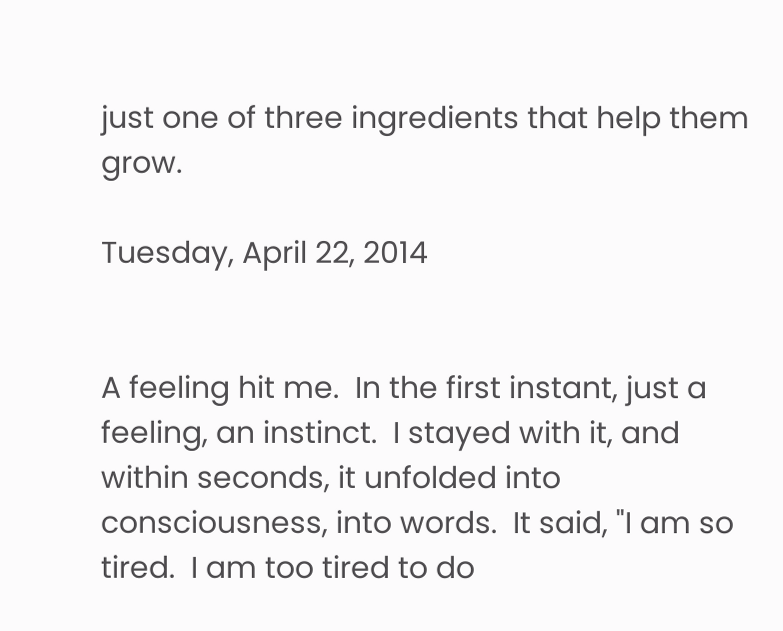just one of three ingredients that help them grow.

Tuesday, April 22, 2014


A feeling hit me.  In the first instant, just a feeling, an instinct.  I stayed with it, and within seconds, it unfolded into consciousness, into words.  It said, "I am so tired.  I am too tired to do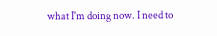what I'm doing now. I need to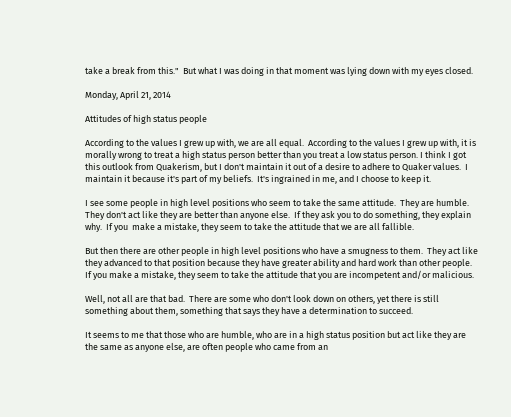take a break from this."  But what I was doing in that moment was lying down with my eyes closed.

Monday, April 21, 2014

Attitudes of high status people

According to the values I grew up with, we are all equal.  According to the values I grew up with, it is morally wrong to treat a high status person better than you treat a low status person. I think I got this outlook from Quakerism, but I don't maintain it out of a desire to adhere to Quaker values.  I maintain it because it's part of my beliefs.  It's ingrained in me, and I choose to keep it.

I see some people in high level positions who seem to take the same attitude.  They are humble. They don't act like they are better than anyone else.  If they ask you to do something, they explain why.  If you  make a mistake, they seem to take the attitude that we are all fallible.

But then there are other people in high level positions who have a smugness to them.  They act like they advanced to that position because they have greater ability and hard work than other people.  If you make a mistake, they seem to take the attitude that you are incompetent and/or malicious.

Well, not all are that bad.  There are some who don't look down on others, yet there is still something about them, something that says they have a determination to succeed.

It seems to me that those who are humble, who are in a high status position but act like they are the same as anyone else, are often people who came from an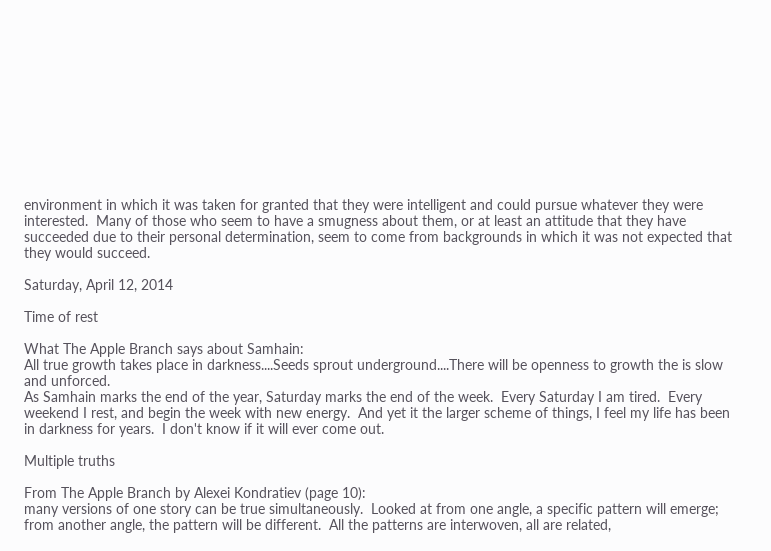environment in which it was taken for granted that they were intelligent and could pursue whatever they were interested.  Many of those who seem to have a smugness about them, or at least an attitude that they have succeeded due to their personal determination, seem to come from backgrounds in which it was not expected that they would succeed.

Saturday, April 12, 2014

Time of rest

What The Apple Branch says about Samhain:
All true growth takes place in darkness....Seeds sprout underground....There will be openness to growth the is slow and unforced.
As Samhain marks the end of the year, Saturday marks the end of the week.  Every Saturday I am tired.  Every weekend I rest, and begin the week with new energy.  And yet it the larger scheme of things, I feel my life has been in darkness for years.  I don't know if it will ever come out.

Multiple truths

From The Apple Branch by Alexei Kondratiev (page 10):
many versions of one story can be true simultaneously.  Looked at from one angle, a specific pattern will emerge; from another angle, the pattern will be different.  All the patterns are interwoven, all are related,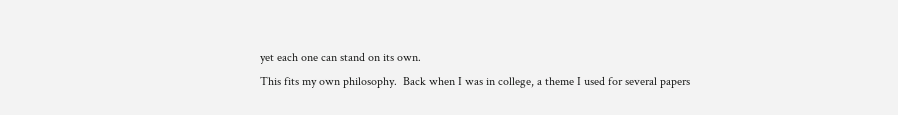yet each one can stand on its own.
This fits my own philosophy.  Back when I was in college, a theme I used for several papers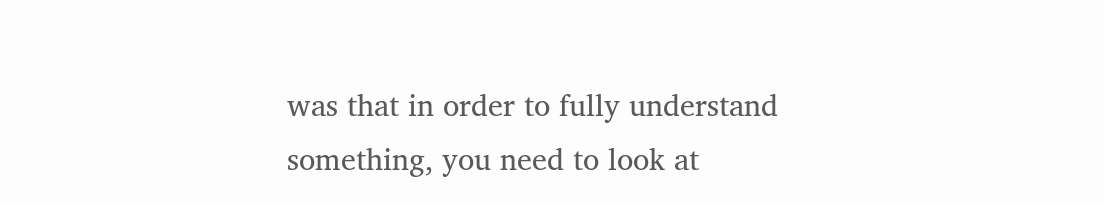was that in order to fully understand something, you need to look at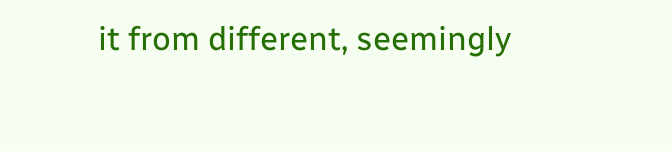it from different, seemingly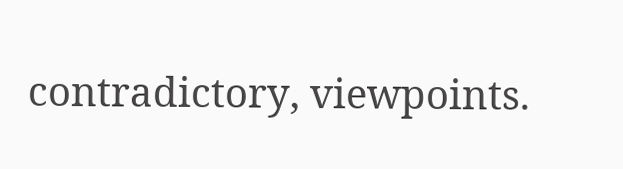contradictory, viewpoints.